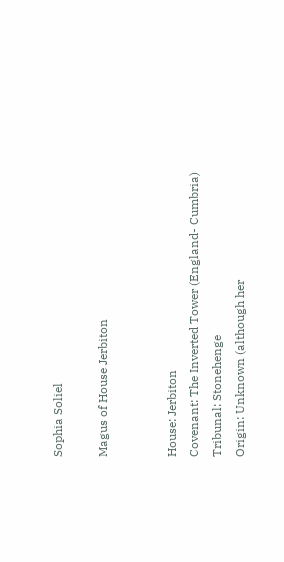Sophia Soliel

Magus of House Jerbiton


House: Jerbiton
Covenant: The Inverted Tower (England- Cumbria)
Tribunal: Stonehenge
Origin: Unknown (although her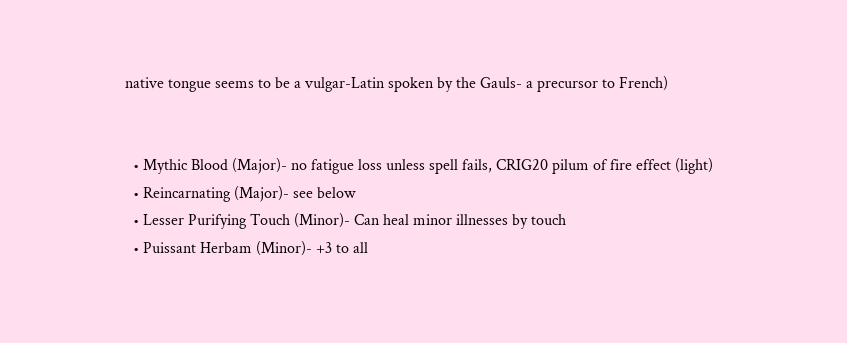native tongue seems to be a vulgar-Latin spoken by the Gauls- a precursor to French)


  • Mythic Blood (Major)- no fatigue loss unless spell fails, CRIG20 pilum of fire effect (light)
  • Reincarnating (Major)- see below
  • Lesser Purifying Touch (Minor)- Can heal minor illnesses by touch
  • Puissant Herbam (Minor)- +3 to all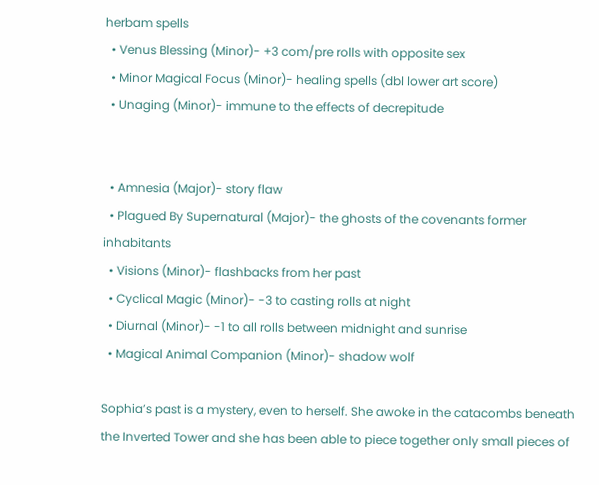herbam spells
  • Venus Blessing (Minor)- +3 com/pre rolls with opposite sex
  • Minor Magical Focus (Minor)- healing spells (dbl lower art score)
  • Unaging (Minor)- immune to the effects of decrepitude


  • Amnesia (Major)- story flaw
  • Plagued By Supernatural (Major)- the ghosts of the covenants former inhabitants
  • Visions (Minor)- flashbacks from her past
  • Cyclical Magic (Minor)- -3 to casting rolls at night
  • Diurnal (Minor)- -1 to all rolls between midnight and sunrise
  • Magical Animal Companion (Minor)- shadow wolf

Sophia’s past is a mystery, even to herself. She awoke in the catacombs beneath the Inverted Tower and she has been able to piece together only small pieces of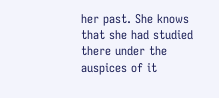her past. She knows that she had studied there under the auspices of it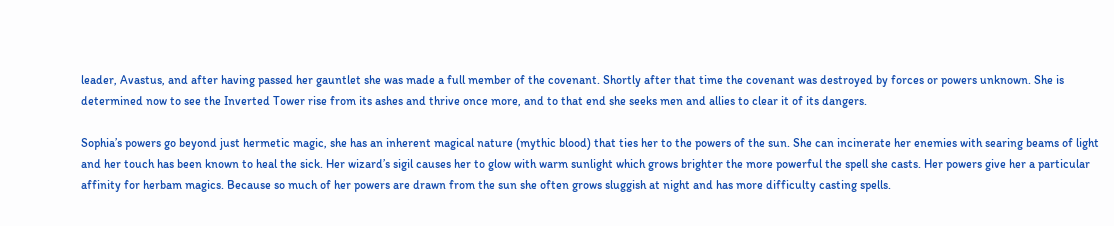leader, Avastus, and after having passed her gauntlet she was made a full member of the covenant. Shortly after that time the covenant was destroyed by forces or powers unknown. She is determined now to see the Inverted Tower rise from its ashes and thrive once more, and to that end she seeks men and allies to clear it of its dangers.

Sophia’s powers go beyond just hermetic magic, she has an inherent magical nature (mythic blood) that ties her to the powers of the sun. She can incinerate her enemies with searing beams of light and her touch has been known to heal the sick. Her wizard’s sigil causes her to glow with warm sunlight which grows brighter the more powerful the spell she casts. Her powers give her a particular affinity for herbam magics. Because so much of her powers are drawn from the sun she often grows sluggish at night and has more difficulty casting spells.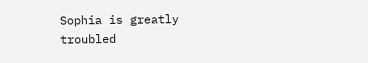Sophia is greatly troubled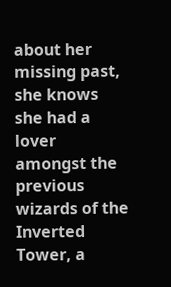about her missing past, she knows she had a lover amongst the previous wizards of the Inverted Tower, a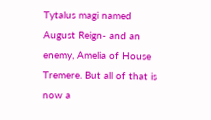Tytalus magi named August Reign- and an enemy, Amelia of House Tremere. But all of that is now a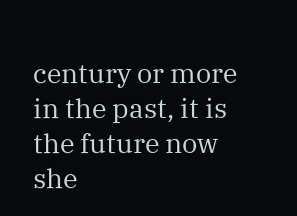century or more in the past, it is the future now she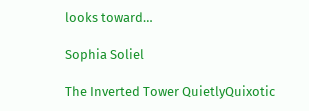looks toward…

Sophia Soliel

The Inverted Tower QuietlyQuixotic